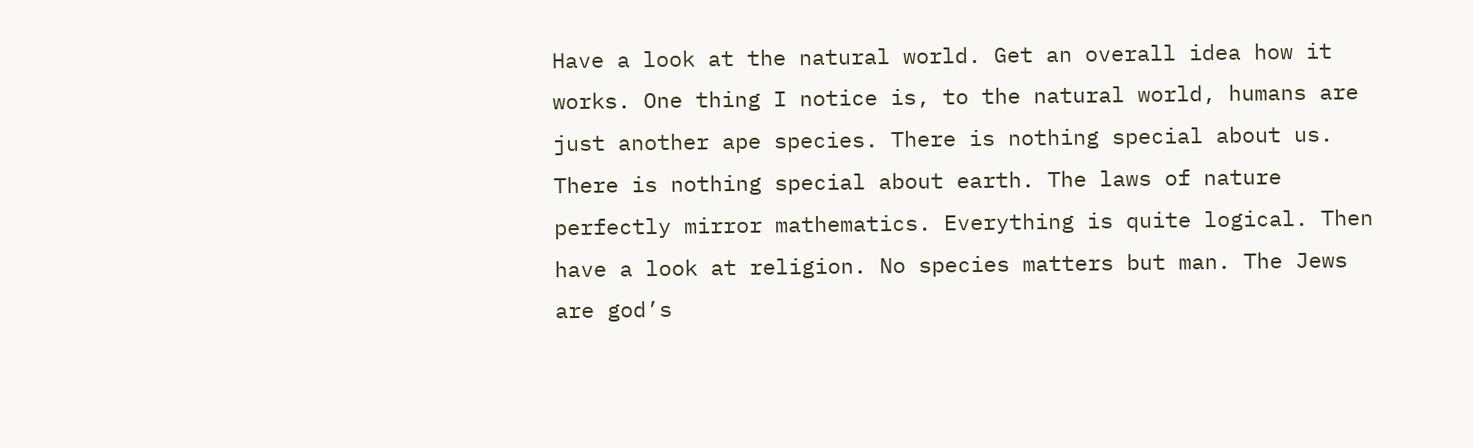Have a look at the natural world. Get an overall idea how it works. One thing I notice is, to the natural world, humans are just another ape species. There is nothing special about us. There is nothing special about earth. The laws of nature perfectly mirror mathematics. Everything is quite logical. Then have a look at religion. No species matters but man. The Jews are god’s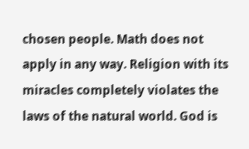chosen people. Math does not apply in any way. Religion with its miracles completely violates the laws of the natural world. God is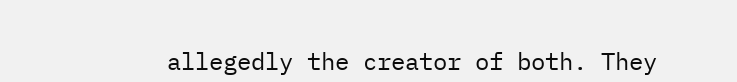allegedly the creator of both. They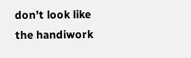don’t look like the handiwork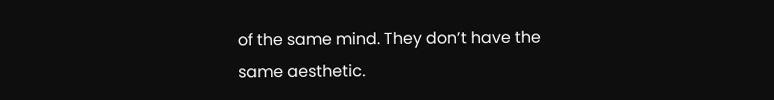of the same mind. They don’t have the same aesthetic.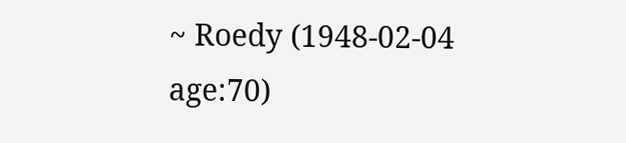~ Roedy (1948-02-04 age:70)